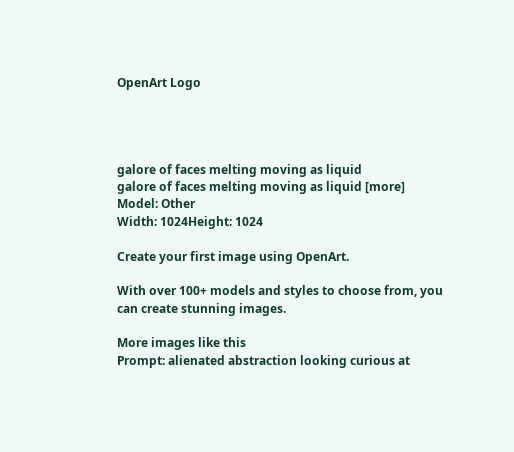OpenArt Logo




galore of faces melting moving as liquid
galore of faces melting moving as liquid [more]
Model: Other
Width: 1024Height: 1024

Create your first image using OpenArt.

With over 100+ models and styles to choose from, you can create stunning images.

More images like this
Prompt: alienated abstraction looking curious at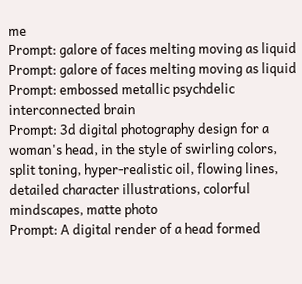me
Prompt: galore of faces melting moving as liquid
Prompt: galore of faces melting moving as liquid
Prompt: embossed metallic psychdelic interconnected brain
Prompt: 3d digital photography design for a woman's head, in the style of swirling colors, split toning, hyper-realistic oil, flowing lines, detailed character illustrations, colorful mindscapes, matte photo
Prompt: A digital render of a head formed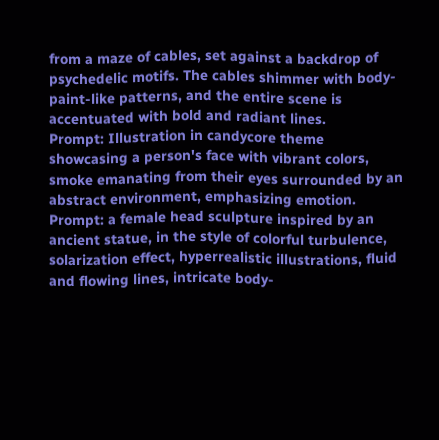from a maze of cables, set against a backdrop of psychedelic motifs. The cables shimmer with body-paint-like patterns, and the entire scene is accentuated with bold and radiant lines.
Prompt: Illustration in candycore theme showcasing a person's face with vibrant colors, smoke emanating from their eyes surrounded by an abstract environment, emphasizing emotion.
Prompt: a female head sculpture inspired by an ancient statue, in the style of colorful turbulence, solarization effect, hyperrealistic illustrations, fluid and flowing lines, intricate body-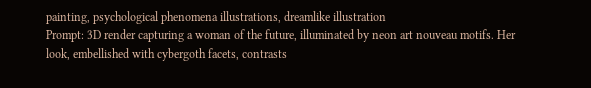painting, psychological phenomena illustrations, dreamlike illustration
Prompt: 3D render capturing a woman of the future, illuminated by neon art nouveau motifs. Her look, embellished with cybergoth facets, contrasts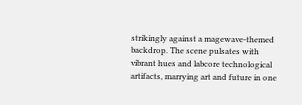strikingly against a magewave-themed backdrop. The scene pulsates with vibrant hues and labcore technological artifacts, marrying art and future in one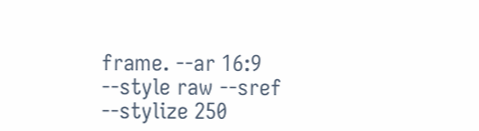frame. --ar 16:9 --style raw --sref --stylize 250